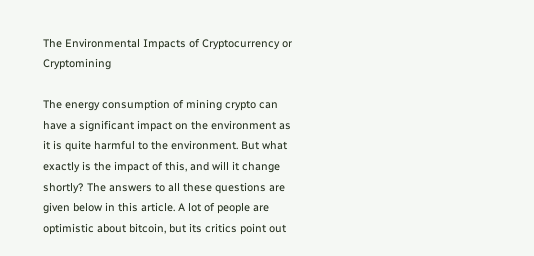The Environmental Impacts of Cryptocurrency or Cryptomining

The energy consumption of mining crypto can have a significant impact on the environment as it is quite harmful to the environment. But what exactly is the impact of this, and will it change shortly? The answers to all these questions are given below in this article. A lot of people are optimistic about bitcoin, but its critics point out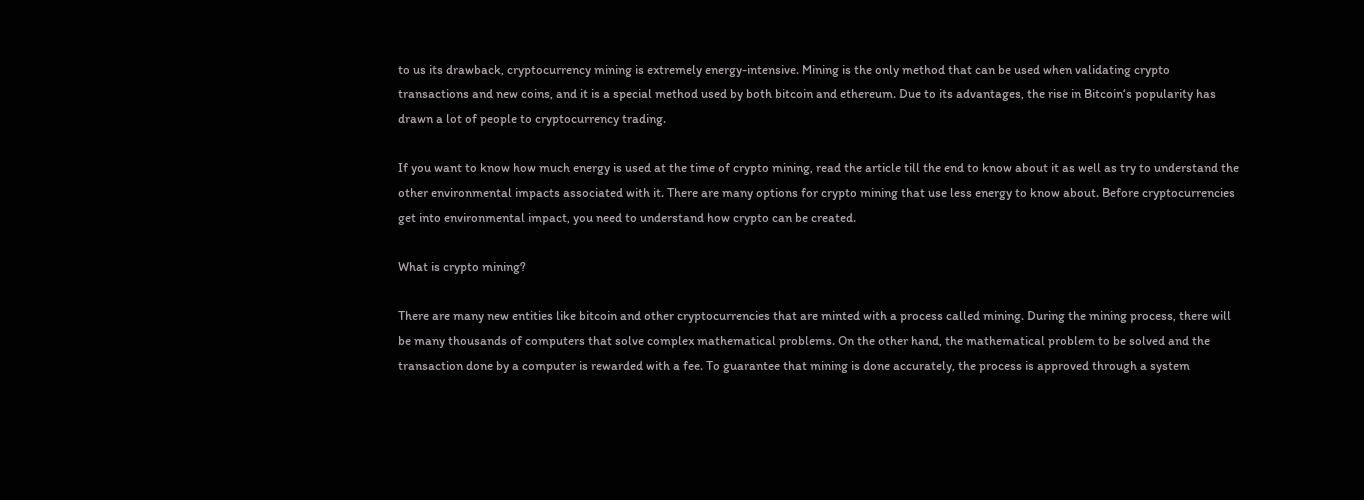to us its drawback, cryptocurrency mining is extremely energy-intensive. Mining is the only method that can be used when validating crypto transactions and new coins, and it is a special method used by both bitcoin and ethereum. Due to its advantages, the rise in Bitcoin‘s popularity has drawn a lot of people to cryptocurrency trading.

If you want to know how much energy is used at the time of crypto mining, read the article till the end to know about it as well as try to understand the other environmental impacts associated with it. There are many options for crypto mining that use less energy to know about. Before cryptocurrencies get into environmental impact, you need to understand how crypto can be created.

What is crypto mining?

There are many new entities like bitcoin and other cryptocurrencies that are minted with a process called mining. During the mining process, there will be many thousands of computers that solve complex mathematical problems. On the other hand, the mathematical problem to be solved and the transaction done by a computer is rewarded with a fee. To guarantee that mining is done accurately, the process is approved through a system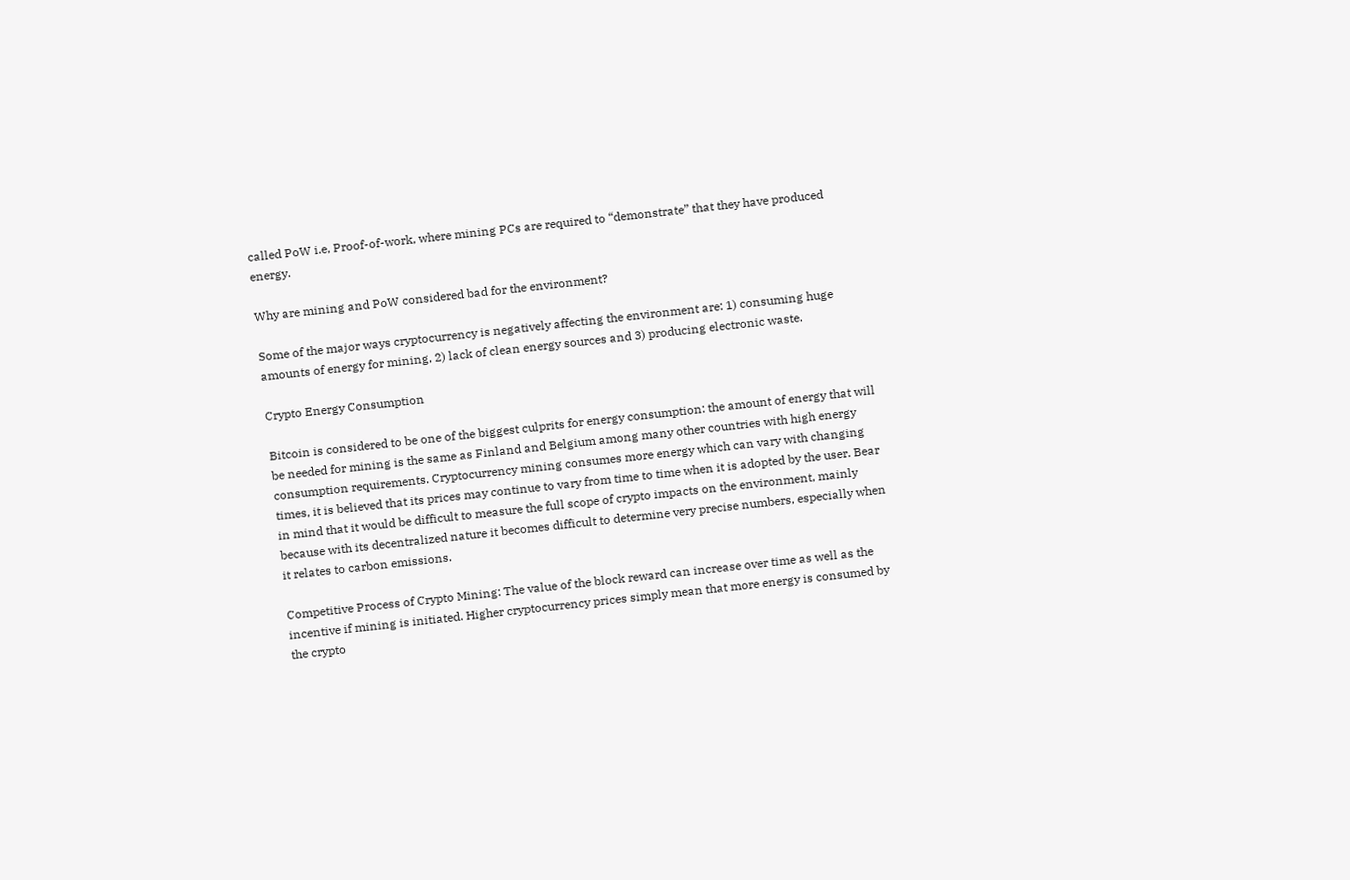called PoW i.e, Proof-of-work, where mining PCs are required to “demonstrate” that they have produced energy.

Why are mining and PoW considered bad for the environment?

Some of the major ways cryptocurrency is negatively affecting the environment are: 1) consuming huge amounts of energy for mining, 2) lack of clean energy sources and 3) producing electronic waste.

Crypto Energy Consumption

Bitcoin is considered to be one of the biggest culprits for energy consumption: the amount of energy that will be needed for mining is the same as Finland and Belgium among many other countries with high energy consumption requirements. Cryptocurrency mining consumes more energy which can vary with changing times, it is believed that its prices may continue to vary from time to time when it is adopted by the user. Bear in mind that it would be difficult to measure the full scope of crypto impacts on the environment, mainly because with its decentralized nature it becomes difficult to determine very precise numbers, especially when it relates to carbon emissions.

Competitive Process of Crypto Mining: The value of the block reward can increase over time as well as the incentive if mining is initiated. Higher cryptocurrency prices simply mean that more energy is consumed by the crypto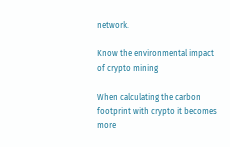network.

Know the environmental impact of crypto mining

When calculating the carbon footprint with crypto it becomes more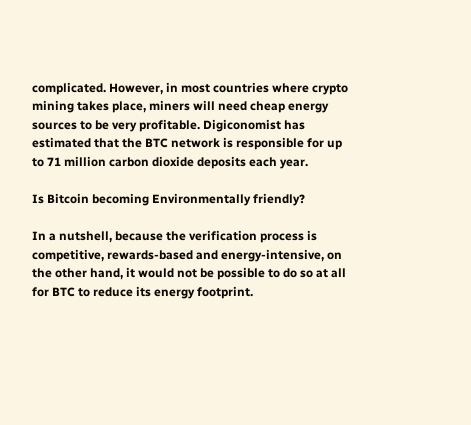complicated. However, in most countries where crypto mining takes place, miners will need cheap energy sources to be very profitable. Digiconomist has estimated that the BTC network is responsible for up to 71 million carbon dioxide deposits each year.

Is Bitcoin becoming Environmentally friendly?

In a nutshell, because the verification process is competitive, rewards-based and energy-intensive, on the other hand, it would not be possible to do so at all for BTC to reduce its energy footprint.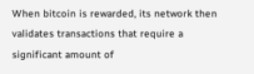When bitcoin is rewarded, its network then validates transactions that require a significant amount of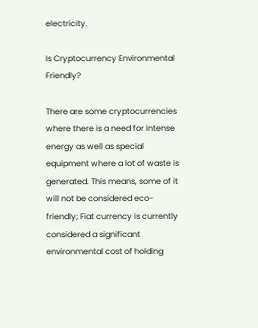electricity.

Is Cryptocurrency Environmental Friendly?

There are some cryptocurrencies where there is a need for intense energy as well as special equipment where a lot of waste is generated. This means, some of it will not be considered eco-friendly; Fiat currency is currently considered a significant environmental cost of holding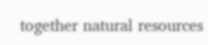together natural resources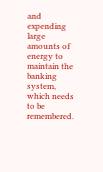and expending large amounts of energy to maintain the banking system, which needs to be remembered.